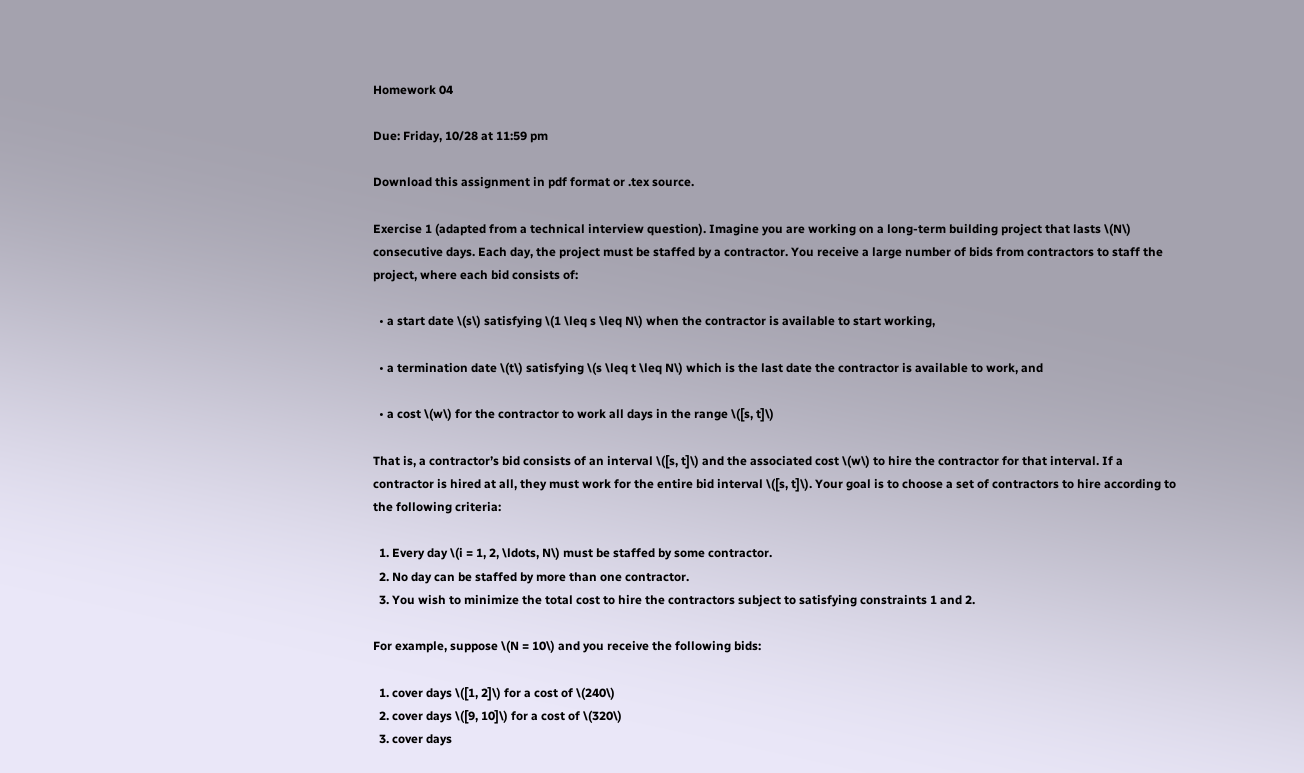Homework 04

Due: Friday, 10/28 at 11:59 pm

Download this assignment in pdf format or .tex source.

Exercise 1 (adapted from a technical interview question). Imagine you are working on a long-term building project that lasts \(N\) consecutive days. Each day, the project must be staffed by a contractor. You receive a large number of bids from contractors to staff the project, where each bid consists of:

  • a start date \(s\) satisfying \(1 \leq s \leq N\) when the contractor is available to start working,

  • a termination date \(t\) satisfying \(s \leq t \leq N\) which is the last date the contractor is available to work, and

  • a cost \(w\) for the contractor to work all days in the range \([s, t]\)

That is, a contractor’s bid consists of an interval \([s, t]\) and the associated cost \(w\) to hire the contractor for that interval. If a contractor is hired at all, they must work for the entire bid interval \([s, t]\). Your goal is to choose a set of contractors to hire according to the following criteria:

  1. Every day \(i = 1, 2, \ldots, N\) must be staffed by some contractor.
  2. No day can be staffed by more than one contractor.
  3. You wish to minimize the total cost to hire the contractors subject to satisfying constraints 1 and 2.

For example, suppose \(N = 10\) and you receive the following bids:

  1. cover days \([1, 2]\) for a cost of \(240\)
  2. cover days \([9, 10]\) for a cost of \(320\)
  3. cover days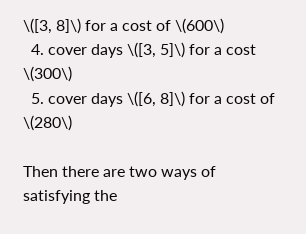\([3, 8]\) for a cost of \(600\)
  4. cover days \([3, 5]\) for a cost \(300\)
  5. cover days \([6, 8]\) for a cost of \(280\)

Then there are two ways of satisfying the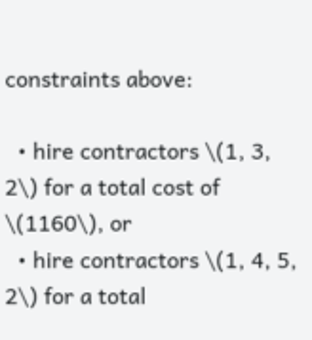constraints above:

  • hire contractors \(1, 3, 2\) for a total cost of \(1160\), or
  • hire contractors \(1, 4, 5, 2\) for a total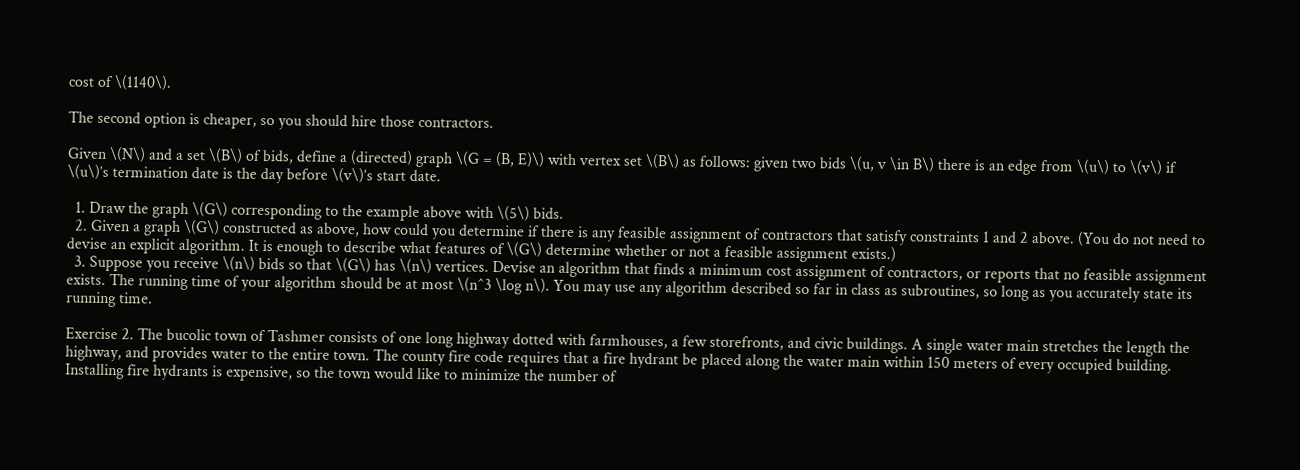cost of \(1140\).

The second option is cheaper, so you should hire those contractors.

Given \(N\) and a set \(B\) of bids, define a (directed) graph \(G = (B, E)\) with vertex set \(B\) as follows: given two bids \(u, v \in B\) there is an edge from \(u\) to \(v\) if \(u\)’s termination date is the day before \(v\)’s start date.

  1. Draw the graph \(G\) corresponding to the example above with \(5\) bids.
  2. Given a graph \(G\) constructed as above, how could you determine if there is any feasible assignment of contractors that satisfy constraints 1 and 2 above. (You do not need to devise an explicit algorithm. It is enough to describe what features of \(G\) determine whether or not a feasible assignment exists.)
  3. Suppose you receive \(n\) bids so that \(G\) has \(n\) vertices. Devise an algorithm that finds a minimum cost assignment of contractors, or reports that no feasible assignment exists. The running time of your algorithm should be at most \(n^3 \log n\). You may use any algorithm described so far in class as subroutines, so long as you accurately state its running time.

Exercise 2. The bucolic town of Tashmer consists of one long highway dotted with farmhouses, a few storefronts, and civic buildings. A single water main stretches the length the highway, and provides water to the entire town. The county fire code requires that a fire hydrant be placed along the water main within 150 meters of every occupied building. Installing fire hydrants is expensive, so the town would like to minimize the number of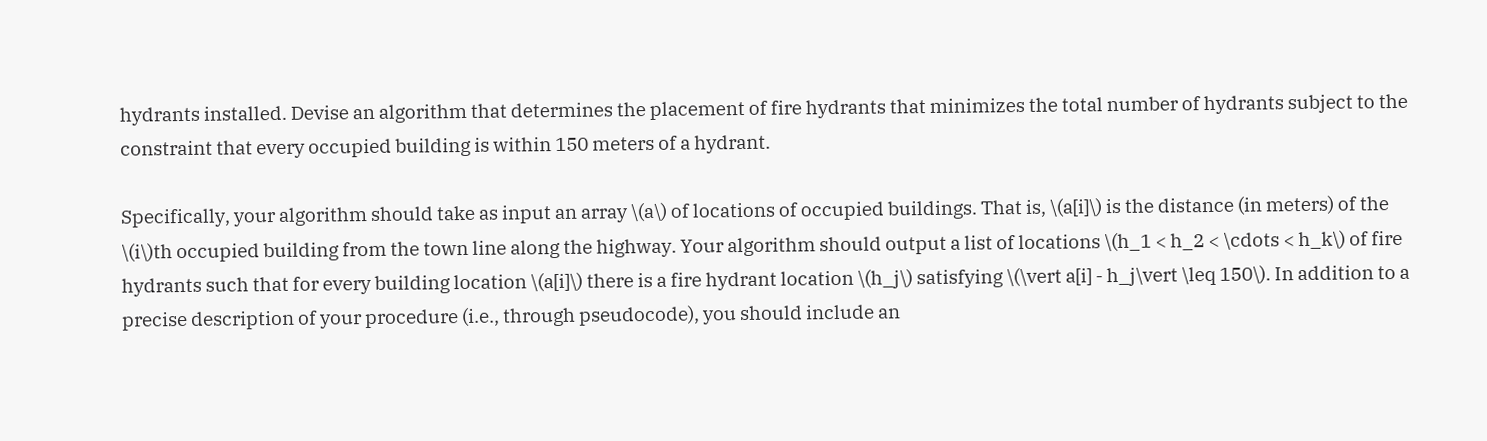hydrants installed. Devise an algorithm that determines the placement of fire hydrants that minimizes the total number of hydrants subject to the constraint that every occupied building is within 150 meters of a hydrant.

Specifically, your algorithm should take as input an array \(a\) of locations of occupied buildings. That is, \(a[i]\) is the distance (in meters) of the \(i\)th occupied building from the town line along the highway. Your algorithm should output a list of locations \(h_1 < h_2 < \cdots < h_k\) of fire hydrants such that for every building location \(a[i]\) there is a fire hydrant location \(h_j\) satisfying \(\vert a[i] - h_j\vert \leq 150\). In addition to a precise description of your procedure (i.e., through pseudocode), you should include an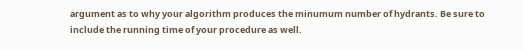argument as to why your algorithm produces the minumum number of hydrants. Be sure to include the running time of your procedure as well.